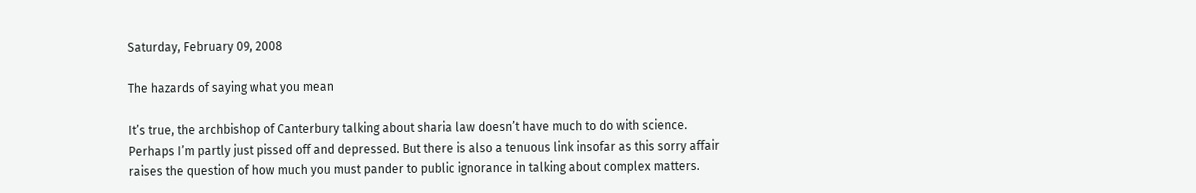Saturday, February 09, 2008

The hazards of saying what you mean

It’s true, the archbishop of Canterbury talking about sharia law doesn’t have much to do with science. Perhaps I’m partly just pissed off and depressed. But there is also a tenuous link insofar as this sorry affair raises the question of how much you must pander to public ignorance in talking about complex matters.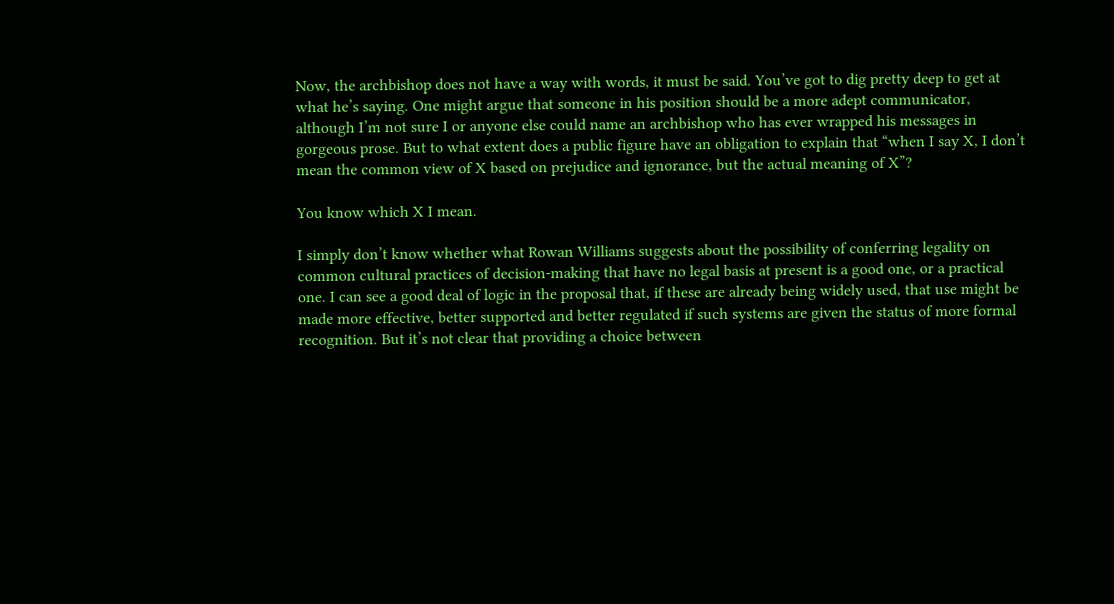Now, the archbishop does not have a way with words, it must be said. You’ve got to dig pretty deep to get at what he’s saying. One might argue that someone in his position should be a more adept communicator, although I’m not sure I or anyone else could name an archbishop who has ever wrapped his messages in gorgeous prose. But to what extent does a public figure have an obligation to explain that “when I say X, I don’t mean the common view of X based on prejudice and ignorance, but the actual meaning of X”?

You know which X I mean.

I simply don’t know whether what Rowan Williams suggests about the possibility of conferring legality on common cultural practices of decision-making that have no legal basis at present is a good one, or a practical one. I can see a good deal of logic in the proposal that, if these are already being widely used, that use might be made more effective, better supported and better regulated if such systems are given the status of more formal recognition. But it’s not clear that providing a choice between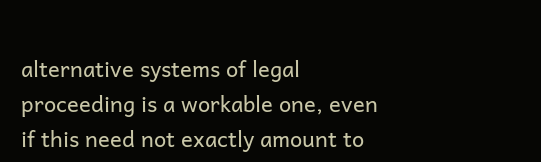alternative systems of legal proceeding is a workable one, even if this need not exactly amount to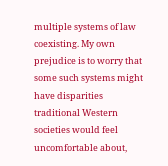multiple systems of law coexisting. My own prejudice is to worry that some such systems might have disparities traditional Western societies would feel uncomfortable about,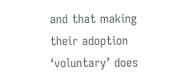and that making their adoption ‘voluntary’ does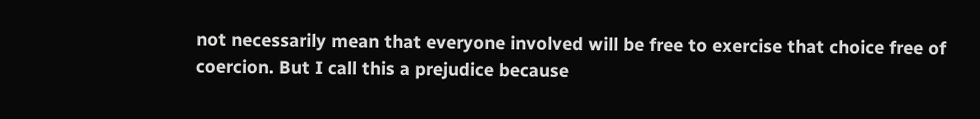not necessarily mean that everyone involved will be free to exercise that choice free of coercion. But I call this a prejudice because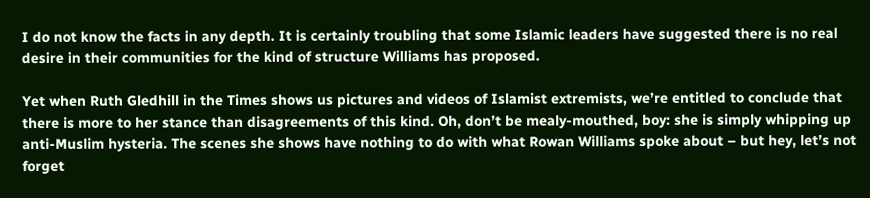I do not know the facts in any depth. It is certainly troubling that some Islamic leaders have suggested there is no real desire in their communities for the kind of structure Williams has proposed.

Yet when Ruth Gledhill in the Times shows us pictures and videos of Islamist extremists, we’re entitled to conclude that there is more to her stance than disagreements of this kind. Oh, don’t be mealy-mouthed, boy: she is simply whipping up anti-Muslim hysteria. The scenes she shows have nothing to do with what Rowan Williams spoke about – but hey, let’s not forget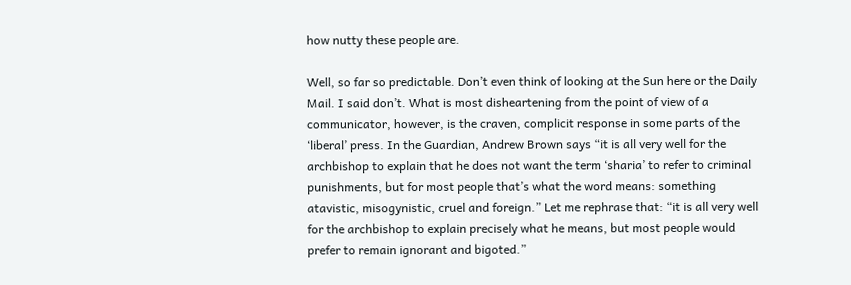how nutty these people are.

Well, so far so predictable. Don’t even think of looking at the Sun here or the Daily Mail. I said don’t. What is most disheartening from the point of view of a communicator, however, is the craven, complicit response in some parts of the ‘liberal’ press. In the Guardian, Andrew Brown says “it is all very well for the archbishop to explain that he does not want the term ‘sharia’ to refer to criminal punishments, but for most people that’s what the word means: something atavistic, misogynistic, cruel and foreign.” Let me rephrase that: “it is all very well for the archbishop to explain precisely what he means, but most people would prefer to remain ignorant and bigoted.”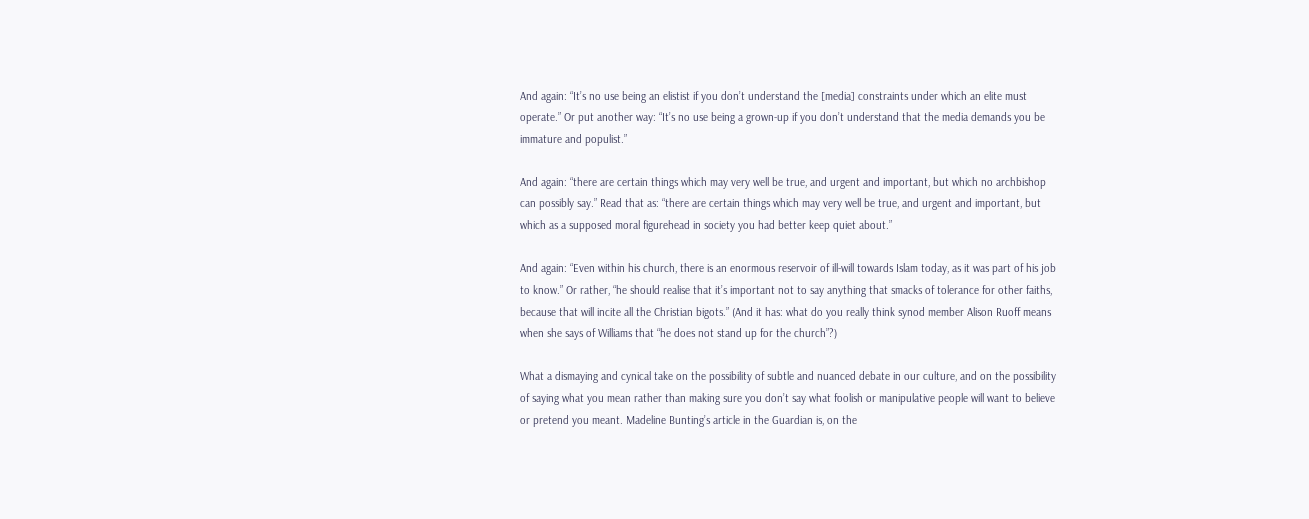And again: “It’s no use being an elistist if you don’t understand the [media] constraints under which an elite must operate.” Or put another way: “It’s no use being a grown-up if you don’t understand that the media demands you be immature and populist.”

And again: “there are certain things which may very well be true, and urgent and important, but which no archbishop can possibly say.” Read that as: “there are certain things which may very well be true, and urgent and important, but which as a supposed moral figurehead in society you had better keep quiet about.”

And again: “Even within his church, there is an enormous reservoir of ill-will towards Islam today, as it was part of his job to know.” Or rather, “he should realise that it’s important not to say anything that smacks of tolerance for other faiths, because that will incite all the Christian bigots.” (And it has: what do you really think synod member Alison Ruoff means when she says of Williams that “he does not stand up for the church”?)

What a dismaying and cynical take on the possibility of subtle and nuanced debate in our culture, and on the possibility of saying what you mean rather than making sure you don’t say what foolish or manipulative people will want to believe or pretend you meant. Madeline Bunting’s article in the Guardian is, on the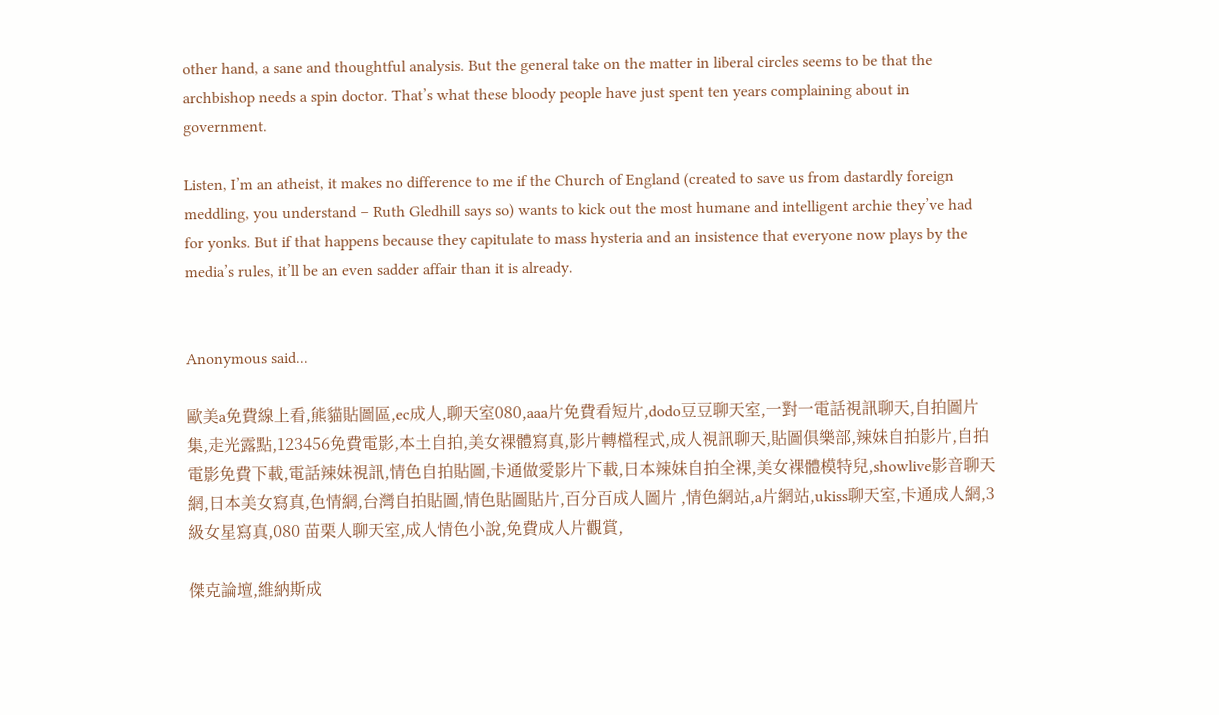other hand, a sane and thoughtful analysis. But the general take on the matter in liberal circles seems to be that the archbishop needs a spin doctor. That’s what these bloody people have just spent ten years complaining about in government.

Listen, I’m an atheist, it makes no difference to me if the Church of England (created to save us from dastardly foreign meddling, you understand – Ruth Gledhill says so) wants to kick out the most humane and intelligent archie they’ve had for yonks. But if that happens because they capitulate to mass hysteria and an insistence that everyone now plays by the media’s rules, it’ll be an even sadder affair than it is already.


Anonymous said...

歐美a免費線上看,熊貓貼圖區,ec成人,聊天室080,aaa片免費看短片,dodo豆豆聊天室,一對一電話視訊聊天,自拍圖片集,走光露點,123456免費電影,本土自拍,美女裸體寫真,影片轉檔程式,成人視訊聊天,貼圖俱樂部,辣妹自拍影片,自拍電影免費下載,電話辣妹視訊,情色自拍貼圖,卡通做愛影片下載,日本辣妹自拍全裸,美女裸體模特兒,showlive影音聊天網,日本美女寫真,色情網,台灣自拍貼圖,情色貼圖貼片,百分百成人圖片 ,情色網站,a片網站,ukiss聊天室,卡通成人網,3級女星寫真,080 苗栗人聊天室,成人情色小說,免費成人片觀賞,

傑克論壇,維納斯成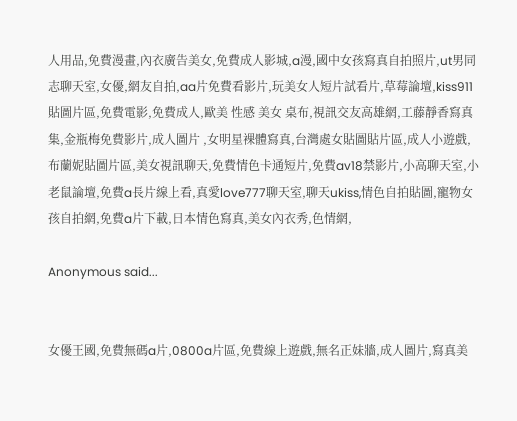人用品,免費漫畫,內衣廣告美女,免費成人影城,a漫,國中女孩寫真自拍照片,ut男同志聊天室,女優,網友自拍,aa片免費看影片,玩美女人短片試看片,草莓論壇,kiss911貼圖片區,免費電影,免費成人,歐美 性感 美女 桌布,視訊交友高雄網,工藤靜香寫真集,金瓶梅免費影片,成人圖片 ,女明星裸體寫真,台灣處女貼圖貼片區,成人小遊戲,布蘭妮貼圖片區,美女視訊聊天,免費情色卡通短片,免費av18禁影片,小高聊天室,小老鼠論壇,免費a長片線上看,真愛love777聊天室,聊天ukiss,情色自拍貼圖,寵物女孩自拍網,免費a片下載,日本情色寫真,美女內衣秀,色情網,

Anonymous said...


女優王國,免費無碼a片,0800a片區,免費線上遊戲,無名正妹牆,成人圖片,寫真美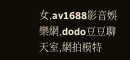女,av1688影音娛樂網,dodo豆豆聊天室,網拍模特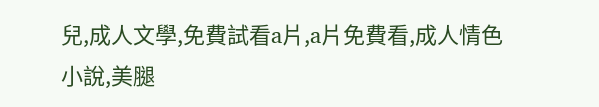兒,成人文學,免費試看a片,a片免費看,成人情色小說,美腿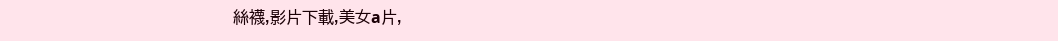絲襪,影片下載,美女a片,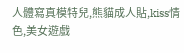人體寫真模特兒,熊貓成人貼,kiss情色,美女遊戲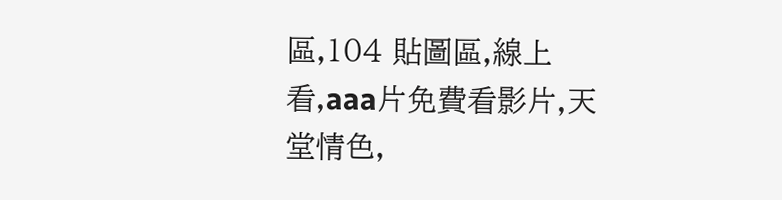區,104 貼圖區,線上看,aaa片免費看影片,天堂情色,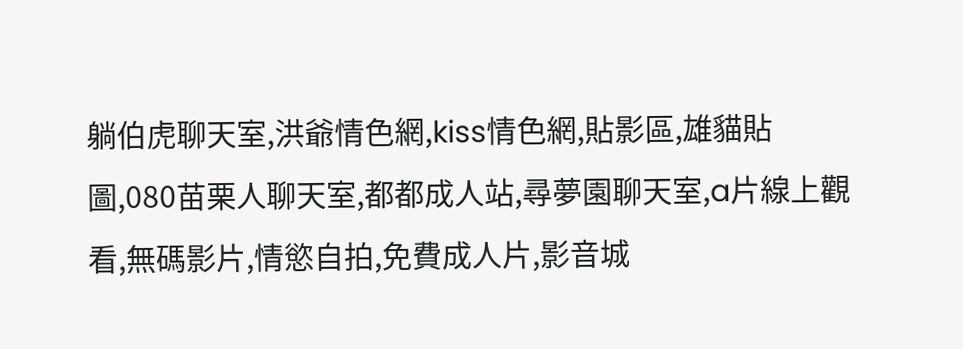躺伯虎聊天室,洪爺情色網,kiss情色網,貼影區,雄貓貼圖,080苗栗人聊天室,都都成人站,尋夢園聊天室,a片線上觀看,無碼影片,情慾自拍,免費成人片,影音城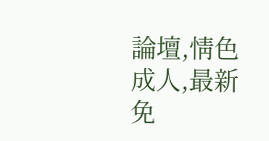論壇,情色成人,最新免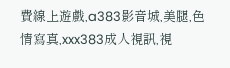費線上遊戲,a383影音城,美腿,色情寫真,xxx383成人視訊,視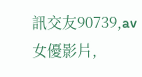訊交友90739,av女優影片,